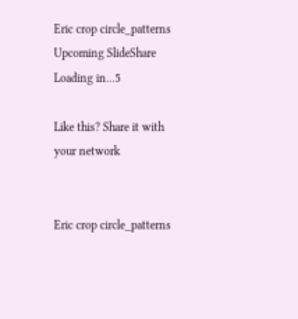Eric crop circle_patterns
Upcoming SlideShare
Loading in...5

Like this? Share it with your network


Eric crop circle_patterns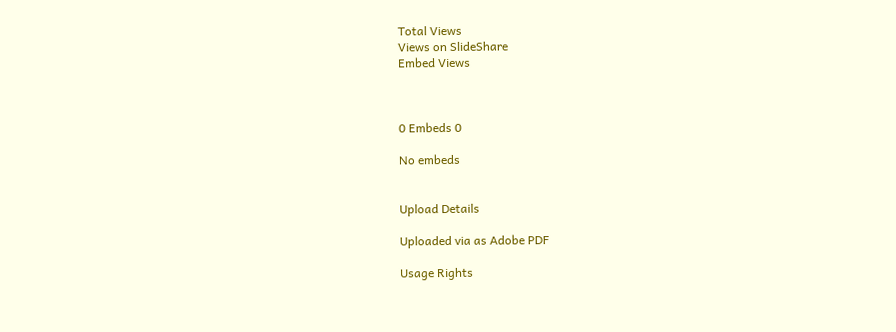Total Views
Views on SlideShare
Embed Views



0 Embeds 0

No embeds


Upload Details

Uploaded via as Adobe PDF

Usage Rights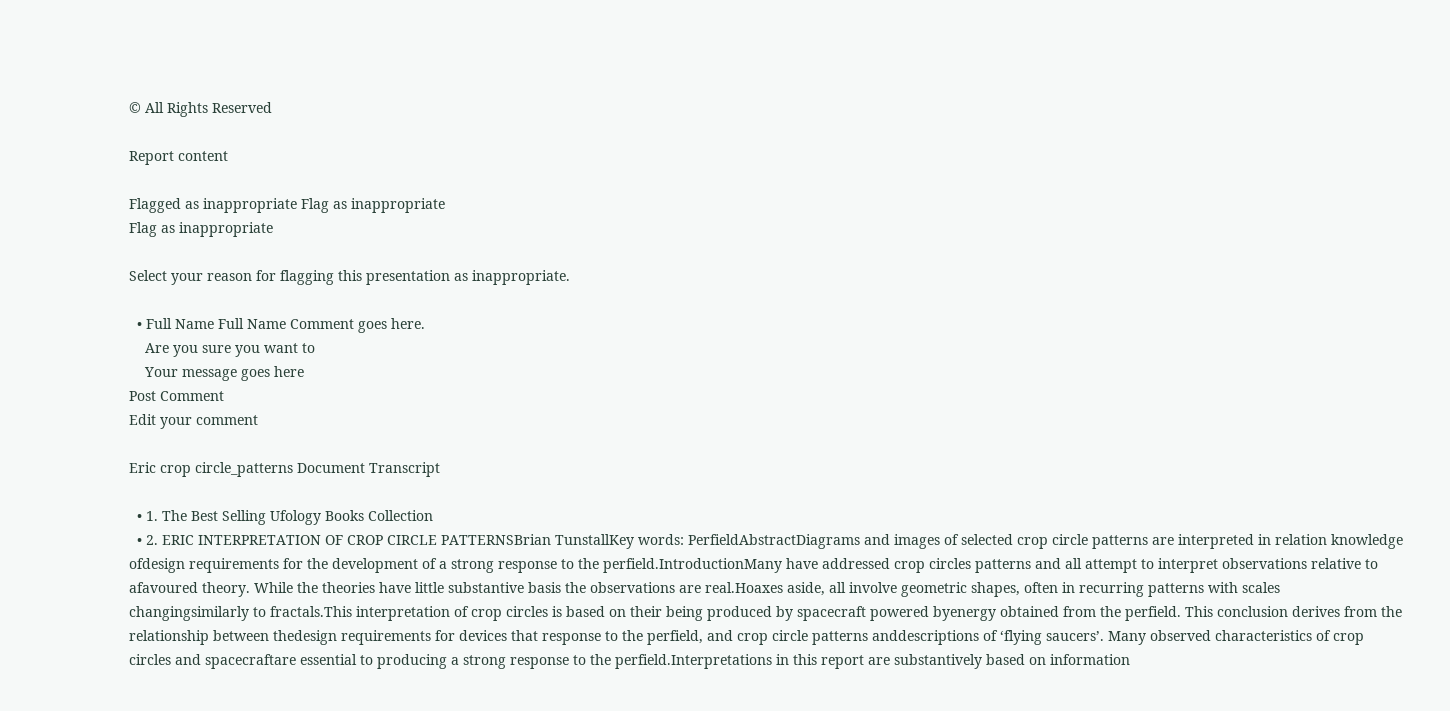© All Rights Reserved

Report content

Flagged as inappropriate Flag as inappropriate
Flag as inappropriate

Select your reason for flagging this presentation as inappropriate.

  • Full Name Full Name Comment goes here.
    Are you sure you want to
    Your message goes here
Post Comment
Edit your comment

Eric crop circle_patterns Document Transcript

  • 1. The Best Selling Ufology Books Collection
  • 2. ERIC INTERPRETATION OF CROP CIRCLE PATTERNSBrian TunstallKey words: PerfieldAbstractDiagrams and images of selected crop circle patterns are interpreted in relation knowledge ofdesign requirements for the development of a strong response to the perfield.IntroductionMany have addressed crop circles patterns and all attempt to interpret observations relative to afavoured theory. While the theories have little substantive basis the observations are real.Hoaxes aside, all involve geometric shapes, often in recurring patterns with scales changingsimilarly to fractals.This interpretation of crop circles is based on their being produced by spacecraft powered byenergy obtained from the perfield. This conclusion derives from the relationship between thedesign requirements for devices that response to the perfield, and crop circle patterns anddescriptions of ‘flying saucers’. Many observed characteristics of crop circles and spacecraftare essential to producing a strong response to the perfield.Interpretations in this report are substantively based on information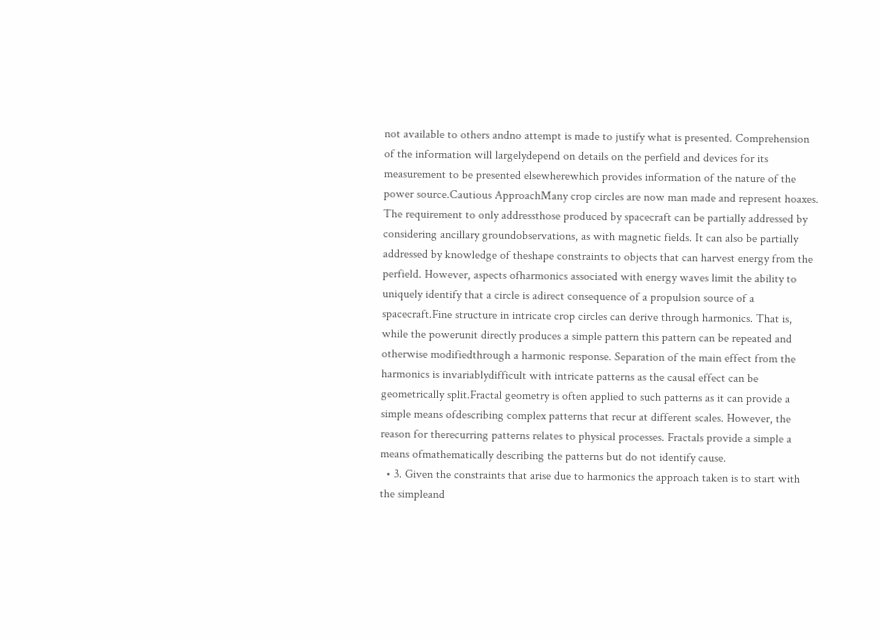not available to others andno attempt is made to justify what is presented. Comprehension of the information will largelydepend on details on the perfield and devices for its measurement to be presented elsewherewhich provides information of the nature of the power source.Cautious ApproachMany crop circles are now man made and represent hoaxes. The requirement to only addressthose produced by spacecraft can be partially addressed by considering ancillary groundobservations, as with magnetic fields. It can also be partially addressed by knowledge of theshape constraints to objects that can harvest energy from the perfield. However, aspects ofharmonics associated with energy waves limit the ability to uniquely identify that a circle is adirect consequence of a propulsion source of a spacecraft.Fine structure in intricate crop circles can derive through harmonics. That is, while the powerunit directly produces a simple pattern this pattern can be repeated and otherwise modifiedthrough a harmonic response. Separation of the main effect from the harmonics is invariablydifficult with intricate patterns as the causal effect can be geometrically split.Fractal geometry is often applied to such patterns as it can provide a simple means ofdescribing complex patterns that recur at different scales. However, the reason for therecurring patterns relates to physical processes. Fractals provide a simple a means ofmathematically describing the patterns but do not identify cause.
  • 3. Given the constraints that arise due to harmonics the approach taken is to start with the simpleand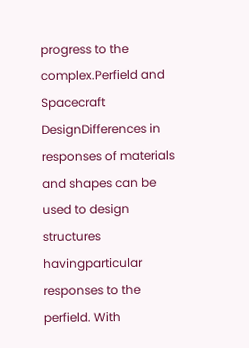progress to the complex.Perfield and Spacecraft DesignDifferences in responses of materials and shapes can be used to design structures havingparticular responses to the perfield. With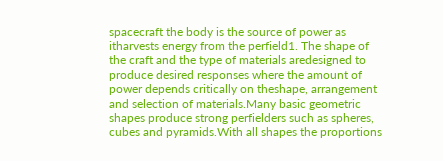spacecraft the body is the source of power as itharvests energy from the perfield1. The shape of the craft and the type of materials aredesigned to produce desired responses where the amount of power depends critically on theshape, arrangement and selection of materials.Many basic geometric shapes produce strong perfielders such as spheres, cubes and pyramids.With all shapes the proportions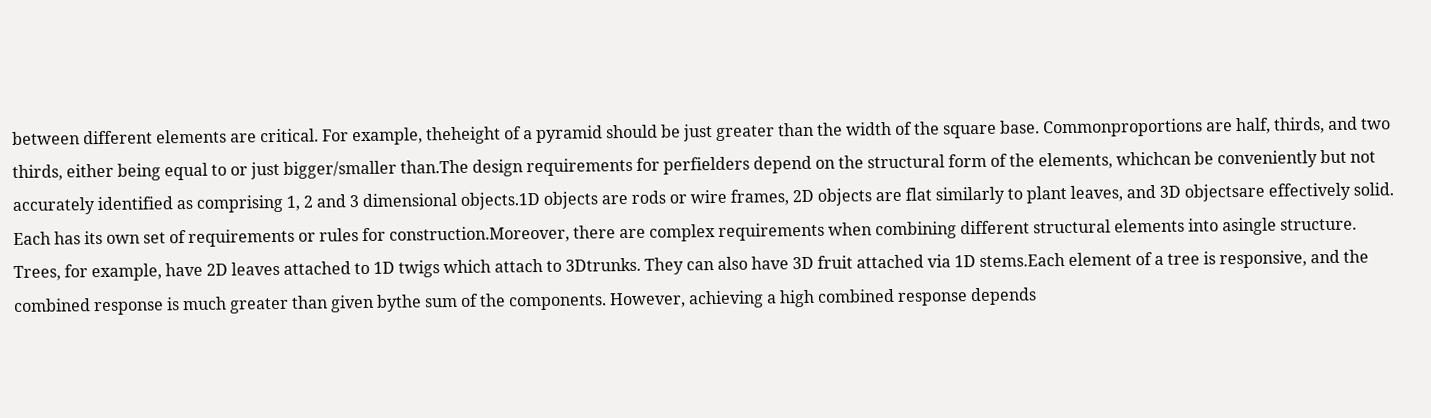between different elements are critical. For example, theheight of a pyramid should be just greater than the width of the square base. Commonproportions are half, thirds, and two thirds, either being equal to or just bigger/smaller than.The design requirements for perfielders depend on the structural form of the elements, whichcan be conveniently but not accurately identified as comprising 1, 2 and 3 dimensional objects.1D objects are rods or wire frames, 2D objects are flat similarly to plant leaves, and 3D objectsare effectively solid. Each has its own set of requirements or rules for construction.Moreover, there are complex requirements when combining different structural elements into asingle structure. Trees, for example, have 2D leaves attached to 1D twigs which attach to 3Dtrunks. They can also have 3D fruit attached via 1D stems.Each element of a tree is responsive, and the combined response is much greater than given bythe sum of the components. However, achieving a high combined response depends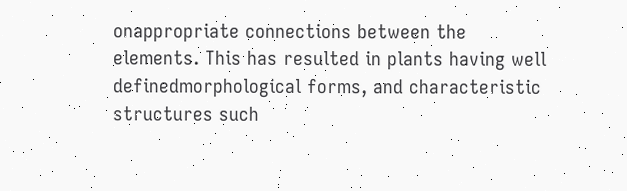onappropriate connections between the elements. This has resulted in plants having well definedmorphological forms, and characteristic structures such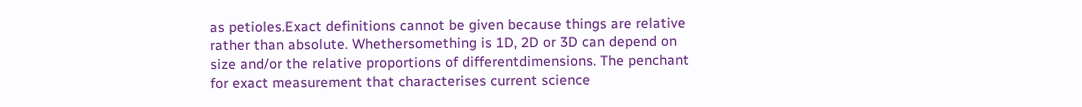as petioles.Exact definitions cannot be given because things are relative rather than absolute. Whethersomething is 1D, 2D or 3D can depend on size and/or the relative proportions of differentdimensions. The penchant for exact measurement that characterises current science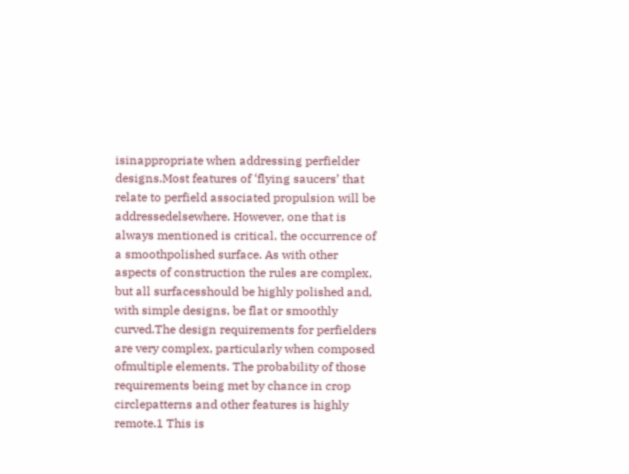isinappropriate when addressing perfielder designs.Most features of ‘flying saucers’ that relate to perfield associated propulsion will be addressedelsewhere. However, one that is always mentioned is critical, the occurrence of a smoothpolished surface. As with other aspects of construction the rules are complex, but all surfacesshould be highly polished and, with simple designs, be flat or smoothly curved.The design requirements for perfielders are very complex, particularly when composed ofmultiple elements. The probability of those requirements being met by chance in crop circlepatterns and other features is highly remote.1 This is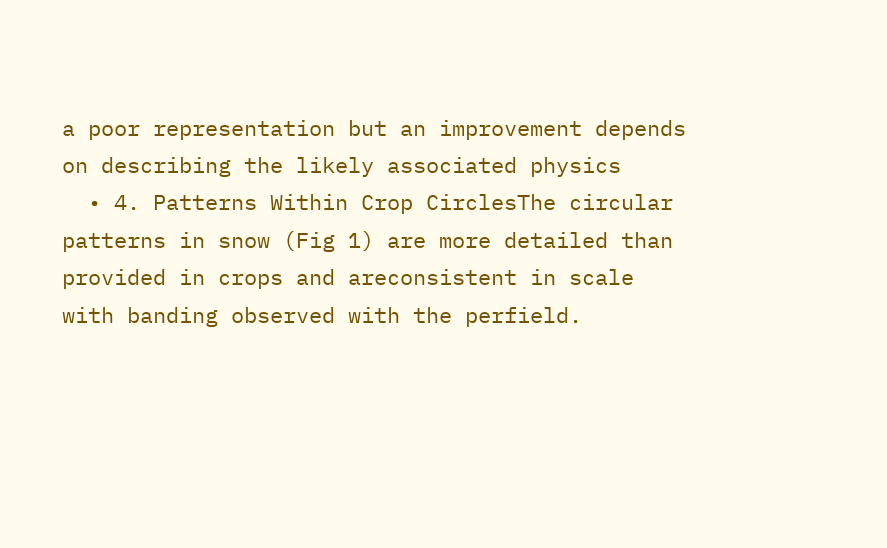a poor representation but an improvement depends on describing the likely associated physics
  • 4. Patterns Within Crop CirclesThe circular patterns in snow (Fig 1) are more detailed than provided in crops and areconsistent in scale with banding observed with the perfield.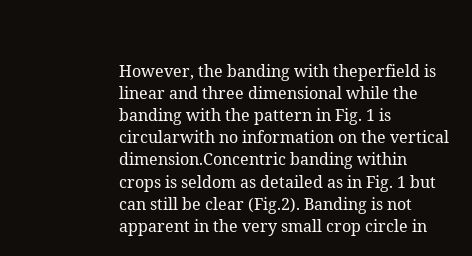However, the banding with theperfield is linear and three dimensional while the banding with the pattern in Fig. 1 is circularwith no information on the vertical dimension.Concentric banding within crops is seldom as detailed as in Fig. 1 but can still be clear (Fig.2). Banding is not apparent in the very small crop circle in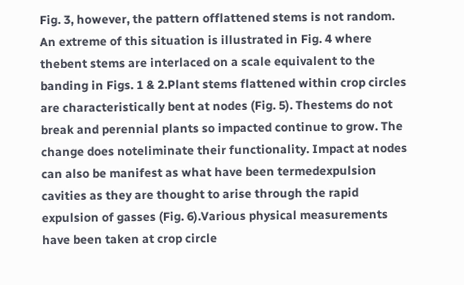Fig. 3, however, the pattern offlattened stems is not random. An extreme of this situation is illustrated in Fig. 4 where thebent stems are interlaced on a scale equivalent to the banding in Figs. 1 & 2.Plant stems flattened within crop circles are characteristically bent at nodes (Fig. 5). Thestems do not break and perennial plants so impacted continue to grow. The change does noteliminate their functionality. Impact at nodes can also be manifest as what have been termedexpulsion cavities as they are thought to arise through the rapid expulsion of gasses (Fig. 6).Various physical measurements have been taken at crop circle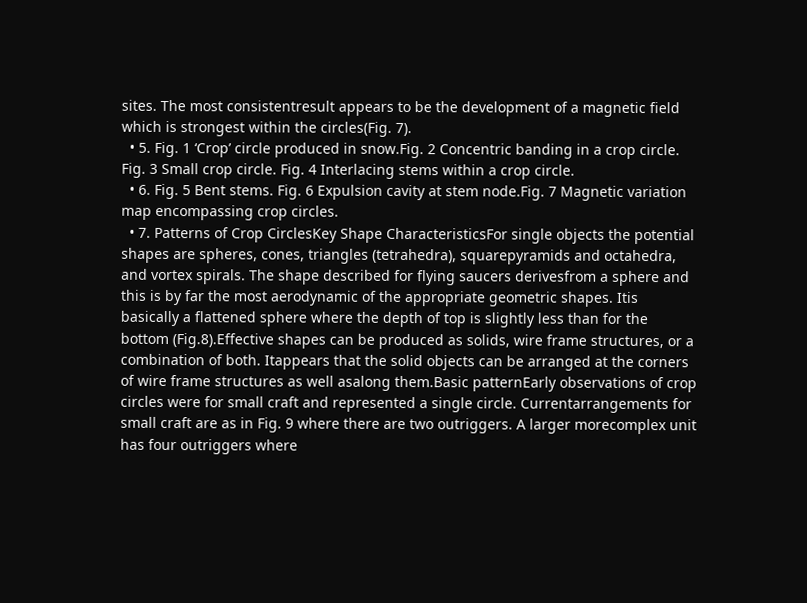sites. The most consistentresult appears to be the development of a magnetic field which is strongest within the circles(Fig. 7).
  • 5. Fig. 1 ‘Crop’ circle produced in snow.Fig. 2 Concentric banding in a crop circle. Fig. 3 Small crop circle. Fig. 4 Interlacing stems within a crop circle.
  • 6. Fig. 5 Bent stems. Fig. 6 Expulsion cavity at stem node.Fig. 7 Magnetic variation map encompassing crop circles.
  • 7. Patterns of Crop CirclesKey Shape CharacteristicsFor single objects the potential shapes are spheres, cones, triangles (tetrahedra), squarepyramids and octahedra, and vortex spirals. The shape described for flying saucers derivesfrom a sphere and this is by far the most aerodynamic of the appropriate geometric shapes. Itis basically a flattened sphere where the depth of top is slightly less than for the bottom (Fig.8).Effective shapes can be produced as solids, wire frame structures, or a combination of both. Itappears that the solid objects can be arranged at the corners of wire frame structures as well asalong them.Basic patternEarly observations of crop circles were for small craft and represented a single circle. Currentarrangements for small craft are as in Fig. 9 where there are two outriggers. A larger morecomplex unit has four outriggers where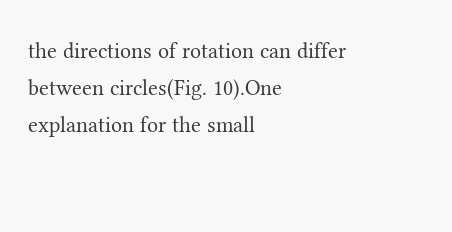the directions of rotation can differ between circles(Fig. 10).One explanation for the small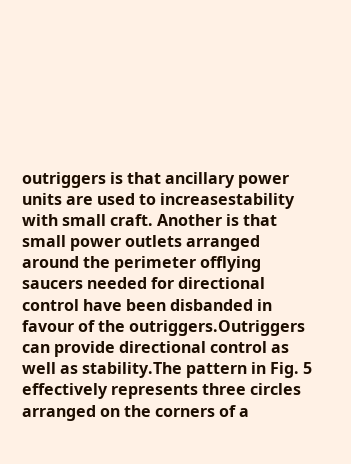outriggers is that ancillary power units are used to increasestability with small craft. Another is that small power outlets arranged around the perimeter offlying saucers needed for directional control have been disbanded in favour of the outriggers.Outriggers can provide directional control as well as stability.The pattern in Fig. 5 effectively represents three circles arranged on the corners of a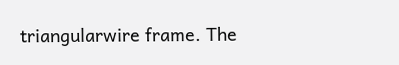triangularwire frame. The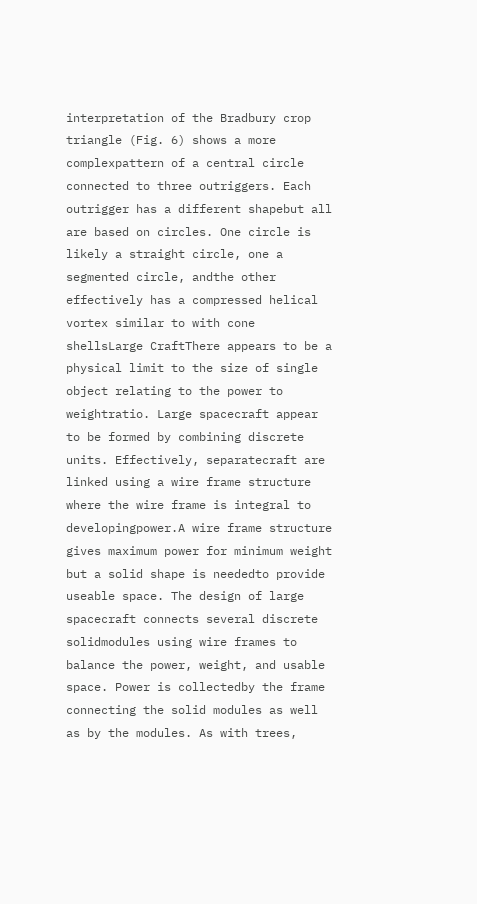interpretation of the Bradbury crop triangle (Fig. 6) shows a more complexpattern of a central circle connected to three outriggers. Each outrigger has a different shapebut all are based on circles. One circle is likely a straight circle, one a segmented circle, andthe other effectively has a compressed helical vortex similar to with cone shellsLarge CraftThere appears to be a physical limit to the size of single object relating to the power to weightratio. Large spacecraft appear to be formed by combining discrete units. Effectively, separatecraft are linked using a wire frame structure where the wire frame is integral to developingpower.A wire frame structure gives maximum power for minimum weight but a solid shape is neededto provide useable space. The design of large spacecraft connects several discrete solidmodules using wire frames to balance the power, weight, and usable space. Power is collectedby the frame connecting the solid modules as well as by the modules. As with trees,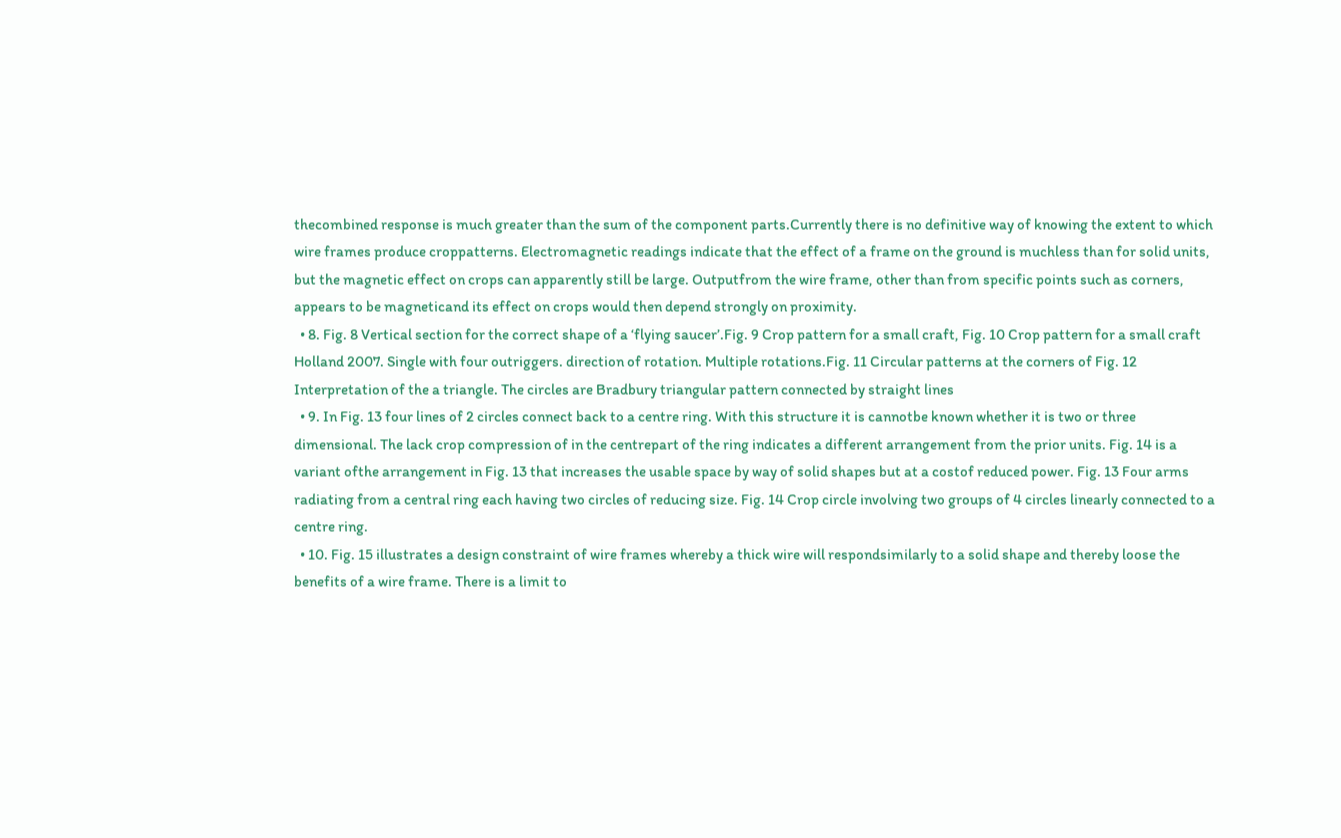thecombined response is much greater than the sum of the component parts.Currently there is no definitive way of knowing the extent to which wire frames produce croppatterns. Electromagnetic readings indicate that the effect of a frame on the ground is muchless than for solid units, but the magnetic effect on crops can apparently still be large. Outputfrom the wire frame, other than from specific points such as corners, appears to be magneticand its effect on crops would then depend strongly on proximity.
  • 8. Fig. 8 Vertical section for the correct shape of a ‘flying saucer’.Fig. 9 Crop pattern for a small craft, Fig. 10 Crop pattern for a small craft Holland 2007. Single with four outriggers. direction of rotation. Multiple rotations.Fig. 11 Circular patterns at the corners of Fig. 12 Interpretation of the a triangle. The circles are Bradbury triangular pattern connected by straight lines
  • 9. In Fig. 13 four lines of 2 circles connect back to a centre ring. With this structure it is cannotbe known whether it is two or three dimensional. The lack crop compression of in the centrepart of the ring indicates a different arrangement from the prior units. Fig. 14 is a variant ofthe arrangement in Fig. 13 that increases the usable space by way of solid shapes but at a costof reduced power. Fig. 13 Four arms radiating from a central ring each having two circles of reducing size. Fig. 14 Crop circle involving two groups of 4 circles linearly connected to a centre ring.
  • 10. Fig. 15 illustrates a design constraint of wire frames whereby a thick wire will respondsimilarly to a solid shape and thereby loose the benefits of a wire frame. There is a limit to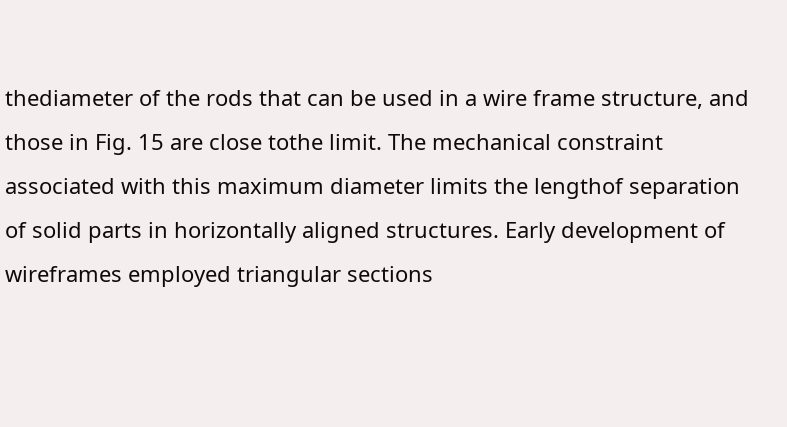thediameter of the rods that can be used in a wire frame structure, and those in Fig. 15 are close tothe limit. The mechanical constraint associated with this maximum diameter limits the lengthof separation of solid parts in horizontally aligned structures. Early development of wireframes employed triangular sections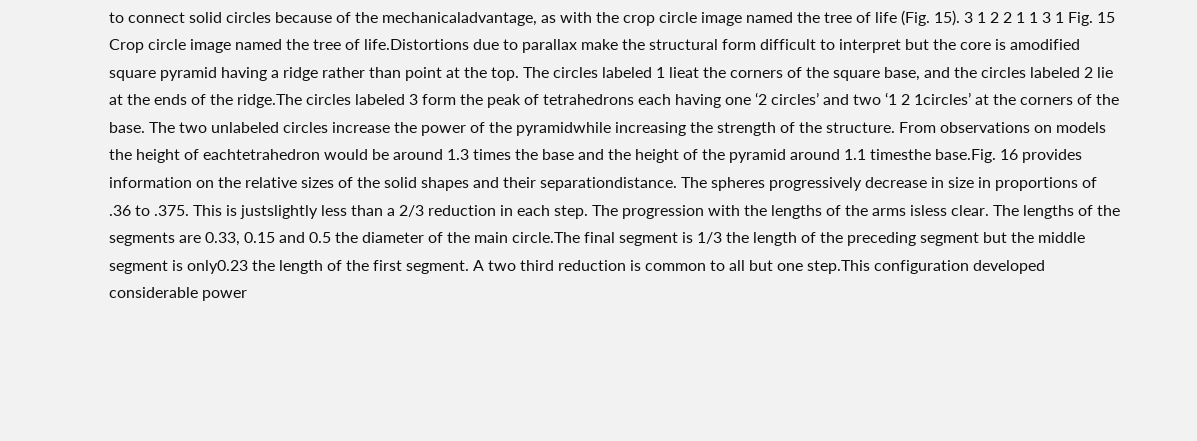to connect solid circles because of the mechanicaladvantage, as with the crop circle image named the tree of life (Fig. 15). 3 1 2 2 1 1 3 1 Fig. 15 Crop circle image named the tree of life.Distortions due to parallax make the structural form difficult to interpret but the core is amodified square pyramid having a ridge rather than point at the top. The circles labeled 1 lieat the corners of the square base, and the circles labeled 2 lie at the ends of the ridge.The circles labeled 3 form the peak of tetrahedrons each having one ‘2 circles’ and two ‘1 2 1circles’ at the corners of the base. The two unlabeled circles increase the power of the pyramidwhile increasing the strength of the structure. From observations on models the height of eachtetrahedron would be around 1.3 times the base and the height of the pyramid around 1.1 timesthe base.Fig. 16 provides information on the relative sizes of the solid shapes and their separationdistance. The spheres progressively decrease in size in proportions of .36 to .375. This is justslightly less than a 2/3 reduction in each step. The progression with the lengths of the arms isless clear. The lengths of the segments are 0.33, 0.15 and 0.5 the diameter of the main circle.The final segment is 1/3 the length of the preceding segment but the middle segment is only0.23 the length of the first segment. A two third reduction is common to all but one step.This configuration developed considerable power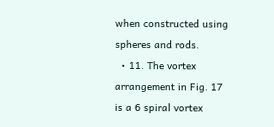when constructed using spheres and rods.
  • 11. The vortex arrangement in Fig. 17 is a 6 spiral vortex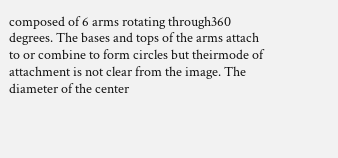composed of 6 arms rotating through360 degrees. The bases and tops of the arms attach to or combine to form circles but theirmode of attachment is not clear from the image. The diameter of the center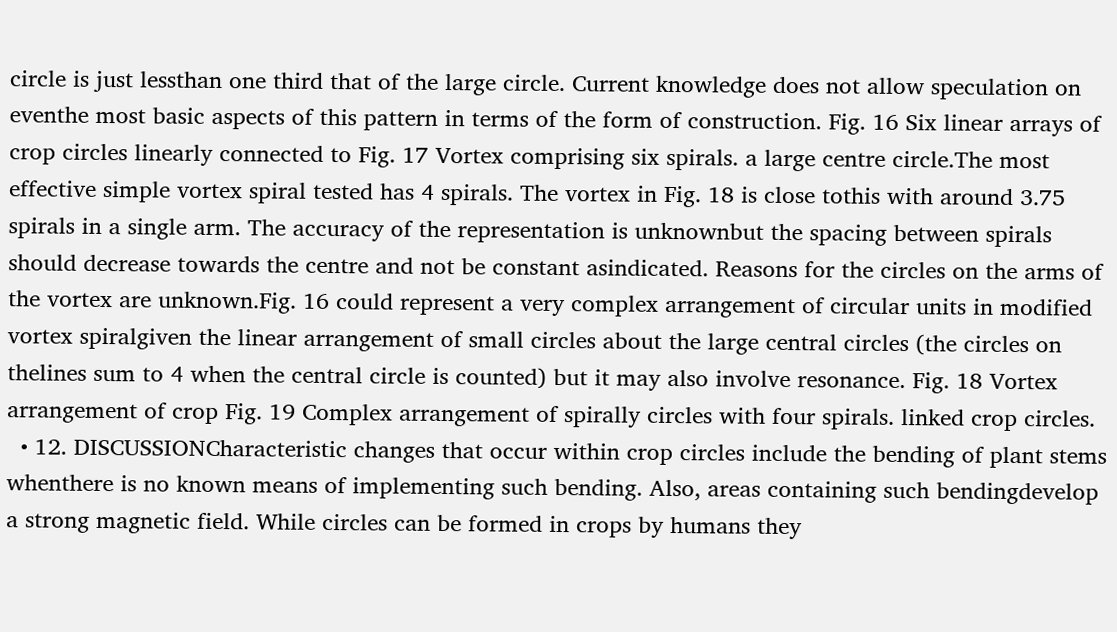circle is just lessthan one third that of the large circle. Current knowledge does not allow speculation on eventhe most basic aspects of this pattern in terms of the form of construction. Fig. 16 Six linear arrays of crop circles linearly connected to Fig. 17 Vortex comprising six spirals. a large centre circle.The most effective simple vortex spiral tested has 4 spirals. The vortex in Fig. 18 is close tothis with around 3.75 spirals in a single arm. The accuracy of the representation is unknownbut the spacing between spirals should decrease towards the centre and not be constant asindicated. Reasons for the circles on the arms of the vortex are unknown.Fig. 16 could represent a very complex arrangement of circular units in modified vortex spiralgiven the linear arrangement of small circles about the large central circles (the circles on thelines sum to 4 when the central circle is counted) but it may also involve resonance. Fig. 18 Vortex arrangement of crop Fig. 19 Complex arrangement of spirally circles with four spirals. linked crop circles.
  • 12. DISCUSSIONCharacteristic changes that occur within crop circles include the bending of plant stems whenthere is no known means of implementing such bending. Also, areas containing such bendingdevelop a strong magnetic field. While circles can be formed in crops by humans they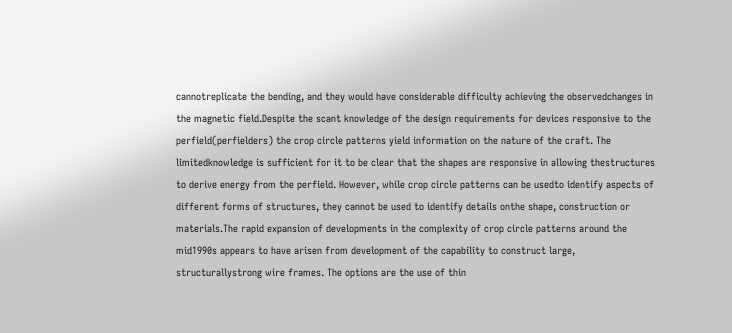cannotreplicate the bending, and they would have considerable difficulty achieving the observedchanges in the magnetic field.Despite the scant knowledge of the design requirements for devices responsive to the perfield(perfielders) the crop circle patterns yield information on the nature of the craft. The limitedknowledge is sufficient for it to be clear that the shapes are responsive in allowing thestructures to derive energy from the perfield. However, while crop circle patterns can be usedto identify aspects of different forms of structures, they cannot be used to identify details onthe shape, construction or materials.The rapid expansion of developments in the complexity of crop circle patterns around the mid1990s appears to have arisen from development of the capability to construct large, structurallystrong wire frames. The options are the use of thin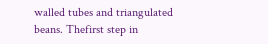walled tubes and triangulated beans. Thefirst step in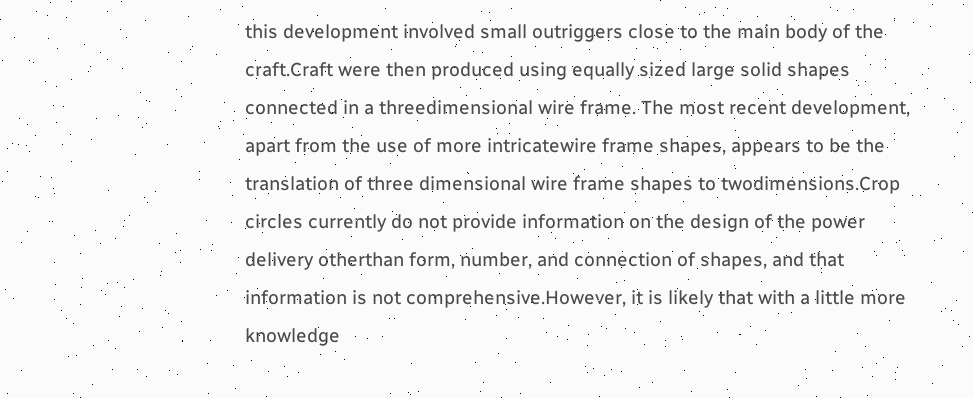this development involved small outriggers close to the main body of the craft.Craft were then produced using equally sized large solid shapes connected in a threedimensional wire frame. The most recent development, apart from the use of more intricatewire frame shapes, appears to be the translation of three dimensional wire frame shapes to twodimensions.Crop circles currently do not provide information on the design of the power delivery otherthan form, number, and connection of shapes, and that information is not comprehensive.However, it is likely that with a little more knowledge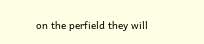on the perfield they will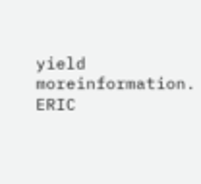yield moreinformation. ERIC